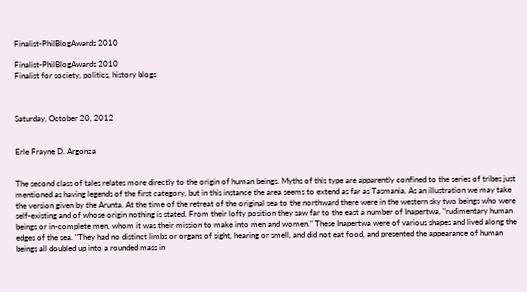Finalist-PhilBlogAwards 2010

Finalist-PhilBlogAwards 2010
Finalist for society, politics, history blogs



Saturday, October 20, 2012


Erle Frayne D. Argonza


The second class of tales relates more directly to the origin of human beings. Myths of this type are apparently confined to the series of tribes just mentioned as having legends of the first category, but in this instance the area seems to extend as far as Tasmania. As an illustration we may take the version given by the Arunta. At the time of the retreat of the original sea to the northward there were in the western sky two beings who were self-existing and of whose origin nothing is stated. From their lofty position they saw far to the east a number of Inapertwa, "rudimentary human beings or in-complete men, whom it was their mission to make into men and women." These Inapertwa were of various shapes and lived along the edges of the sea. "They had no distinct limbs or organs of sight, hearing or smell, and did not eat food, and presented the appearance of human beings all doubled up into a rounded mass in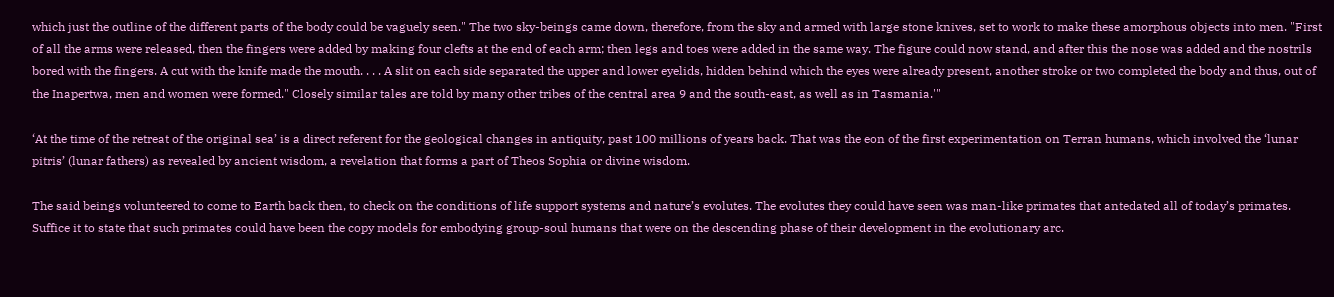which just the outline of the different parts of the body could be vaguely seen." The two sky-beings came down, therefore, from the sky and armed with large stone knives, set to work to make these amorphous objects into men. "First of all the arms were released, then the fingers were added by making four clefts at the end of each arm; then legs and toes were added in the same way. The figure could now stand, and after this the nose was added and the nostrils bored with the fingers. A cut with the knife made the mouth. . . . A slit on each side separated the upper and lower eyelids, hidden behind which the eyes were already present, another stroke or two completed the body and thus, out of the Inapertwa, men and women were formed." Closely similar tales are told by many other tribes of the central area 9 and the south-east, as well as in Tasmania.'"

‘At the time of the retreat of the original sea’ is a direct referent for the geological changes in antiquity, past 100 millions of years back. That was the eon of the first experimentation on Terran humans, which involved the ‘lunar pitris’ (lunar fathers) as revealed by ancient wisdom, a revelation that forms a part of Theos Sophia or divine wisdom.

The said beings volunteered to come to Earth back then, to check on the conditions of life support systems and nature’s evolutes. The evolutes they could have seen was man-like primates that antedated all of today’s primates. Suffice it to state that such primates could have been the copy models for embodying group-soul humans that were on the descending phase of their development in the evolutionary arc.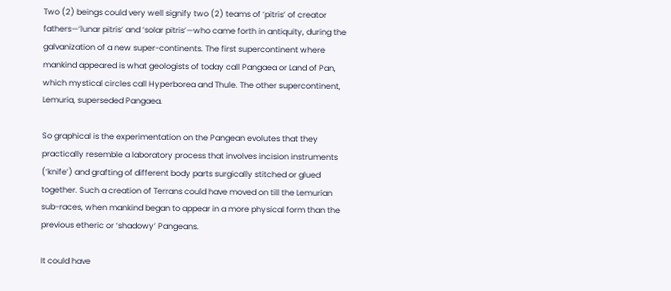Two (2) beings could very well signify two (2) teams of ‘pitris’ of creator fathers—‘lunar pitris’ and ‘solar pitris’—who came forth in antiquity, during the galvanization of a new super-continents. The first supercontinent where mankind appeared is what geologists of today call Pangaea or Land of Pan, which mystical circles call Hyperborea and Thule. The other supercontinent, Lemuria, superseded Pangaea.

So graphical is the experimentation on the Pangean evolutes that they practically resemble a laboratory process that involves incision instruments (‘knife’) and grafting of different body parts surgically stitched or glued together. Such a creation of Terrans could have moved on till the Lemurian sub-races, when mankind began to appear in a more physical form than the previous etheric or ‘shadowy’ Pangeans.

It could have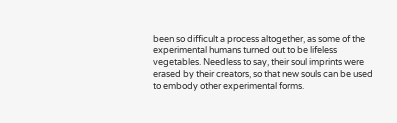been so difficult a process altogether, as some of the experimental humans turned out to be lifeless vegetables. Needless to say, their soul imprints were erased by their creators, so that new souls can be used to embody other experimental forms.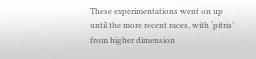These experimentations went on up until the more recent races, with ‘pitris’  from higher dimension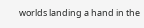worlds landing a hand in the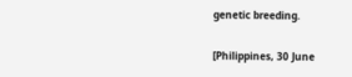genetic breeding.

[Philippines, 30 June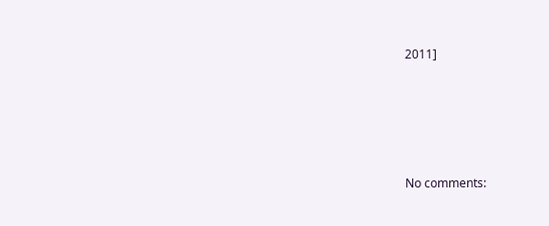2011]





No comments: